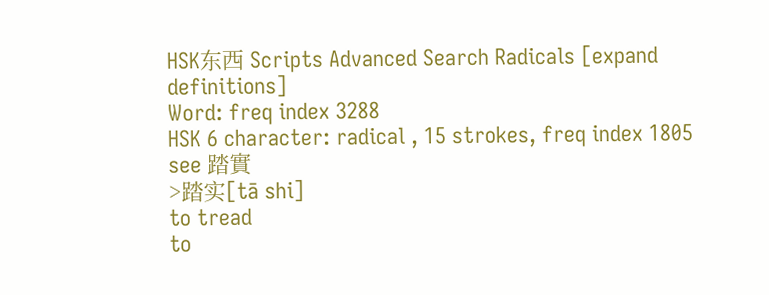HSK东西 Scripts Advanced Search Radicals [expand definitions]
Word: freq index 3288
HSK 6 character: radical , 15 strokes, freq index 1805
see 踏實
>踏实[tā shi]
to tread
to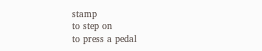stamp
to step on
to press a pedal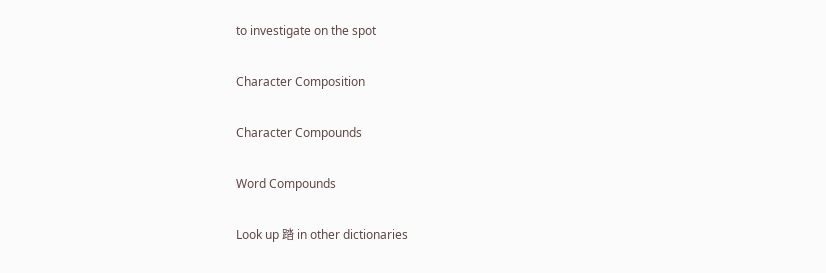to investigate on the spot

Character Composition

Character Compounds

Word Compounds

Look up 踏 in other dictionaries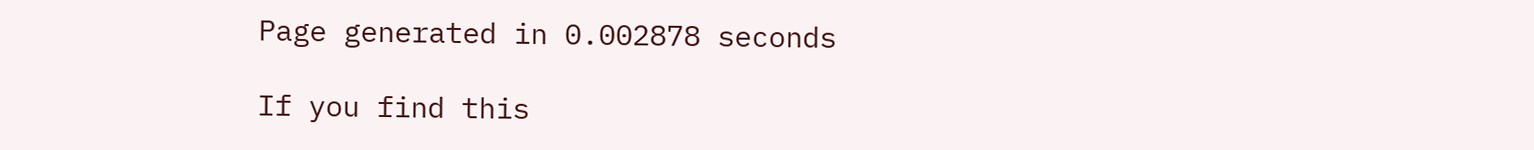Page generated in 0.002878 seconds

If you find this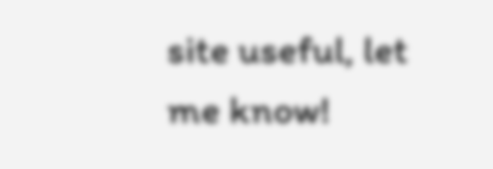site useful, let me know!